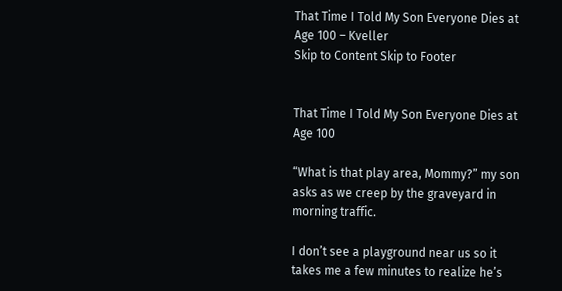That Time I Told My Son Everyone Dies at Age 100 – Kveller
Skip to Content Skip to Footer


That Time I Told My Son Everyone Dies at Age 100

“What is that play area, Mommy?” my son asks as we creep by the graveyard in morning traffic.

I don’t see a playground near us so it takes me a few minutes to realize he’s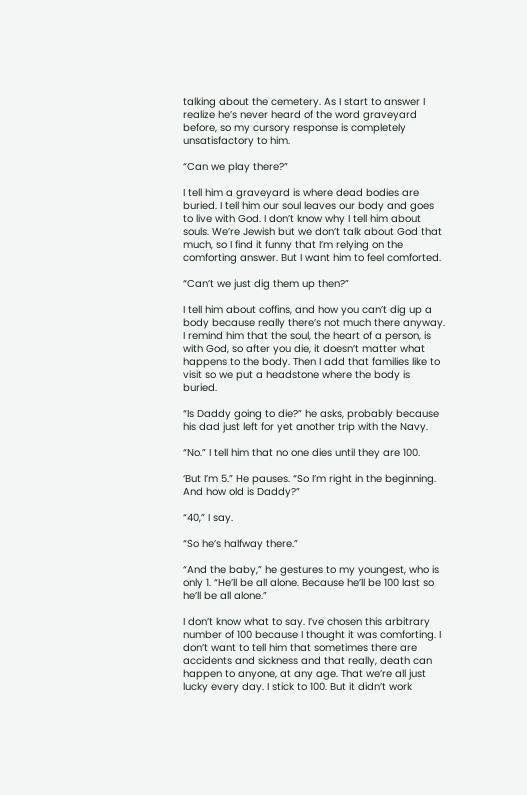talking about the cemetery. As I start to answer I realize he’s never heard of the word graveyard before, so my cursory response is completely unsatisfactory to him.

“Can we play there?”

I tell him a graveyard is where dead bodies are buried. I tell him our soul leaves our body and goes to live with God. I don’t know why I tell him about souls. We’re Jewish but we don’t talk about God that much, so I find it funny that I’m relying on the comforting answer. But I want him to feel comforted.

“Can’t we just dig them up then?”

I tell him about coffins, and how you can’t dig up a body because really there’s not much there anyway. I remind him that the soul, the heart of a person, is with God, so after you die, it doesn’t matter what happens to the body. Then I add that families like to visit so we put a headstone where the body is buried.

“Is Daddy going to die?” he asks, probably because his dad just left for yet another trip with the Navy.

“No.” I tell him that no one dies until they are 100.

‘But I’m 5.” He pauses. “So I’m right in the beginning. And how old is Daddy?”

“40,” I say.

“So he’s halfway there.”

“And the baby,” he gestures to my youngest, who is only 1. “He’ll be all alone. Because he’ll be 100 last so he’ll be all alone.”

I don’t know what to say. I’ve chosen this arbitrary number of 100 because I thought it was comforting. I don’t want to tell him that sometimes there are accidents and sickness and that really, death can happen to anyone, at any age. That we’re all just lucky every day. I stick to 100. But it didn’t work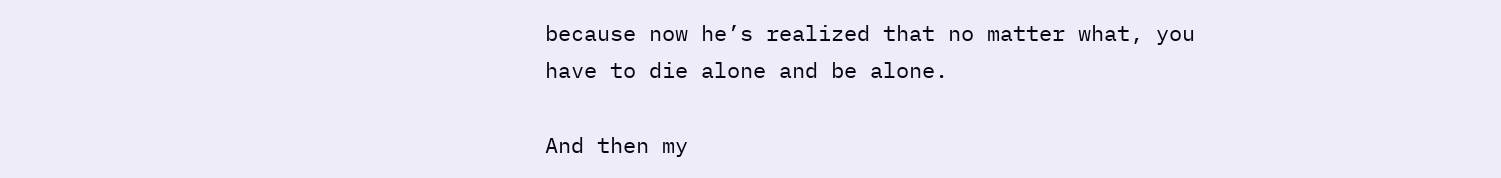because now he’s realized that no matter what, you have to die alone and be alone.

And then my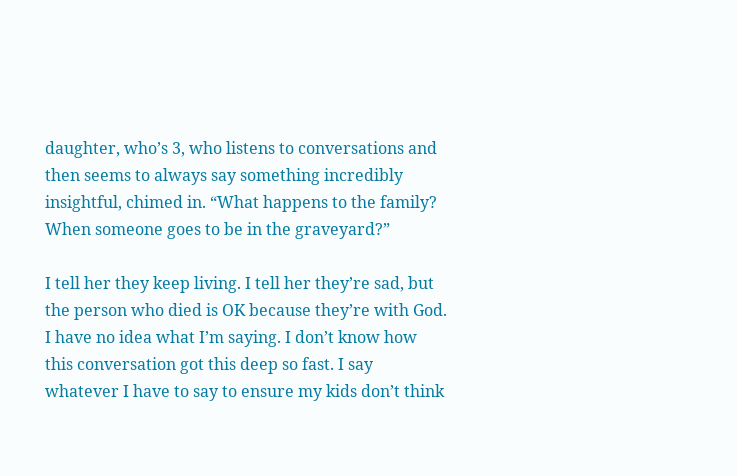daughter, who’s 3, who listens to conversations and then seems to always say something incredibly insightful, chimed in. “What happens to the family? When someone goes to be in the graveyard?”

I tell her they keep living. I tell her they’re sad, but the person who died is OK because they’re with God. I have no idea what I’m saying. I don’t know how this conversation got this deep so fast. I say whatever I have to say to ensure my kids don’t think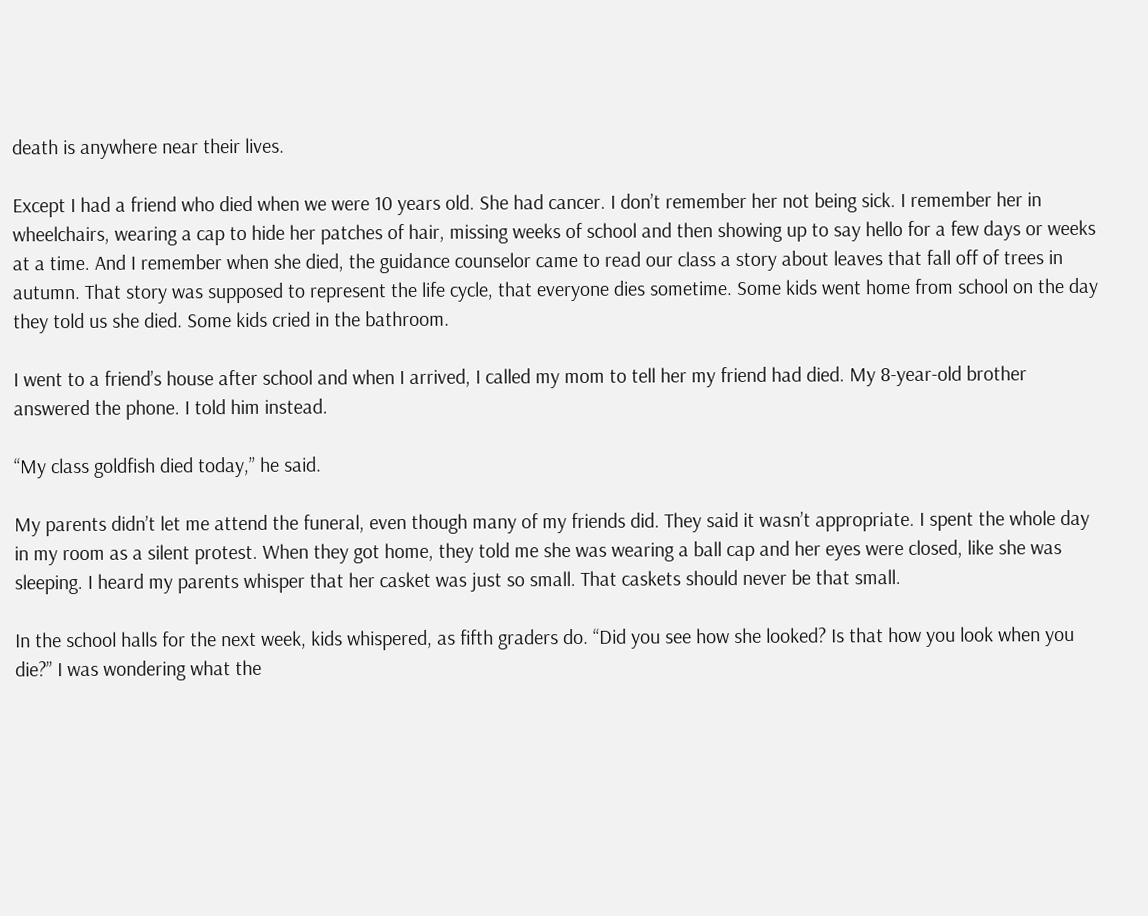death is anywhere near their lives.

Except I had a friend who died when we were 10 years old. She had cancer. I don’t remember her not being sick. I remember her in wheelchairs, wearing a cap to hide her patches of hair, missing weeks of school and then showing up to say hello for a few days or weeks at a time. And I remember when she died, the guidance counselor came to read our class a story about leaves that fall off of trees in autumn. That story was supposed to represent the life cycle, that everyone dies sometime. Some kids went home from school on the day they told us she died. Some kids cried in the bathroom.

I went to a friend’s house after school and when I arrived, I called my mom to tell her my friend had died. My 8-year-old brother answered the phone. I told him instead.

“My class goldfish died today,” he said.

My parents didn’t let me attend the funeral, even though many of my friends did. They said it wasn’t appropriate. I spent the whole day in my room as a silent protest. When they got home, they told me she was wearing a ball cap and her eyes were closed, like she was sleeping. I heard my parents whisper that her casket was just so small. That caskets should never be that small.

In the school halls for the next week, kids whispered, as fifth graders do. “Did you see how she looked? Is that how you look when you die?” I was wondering what the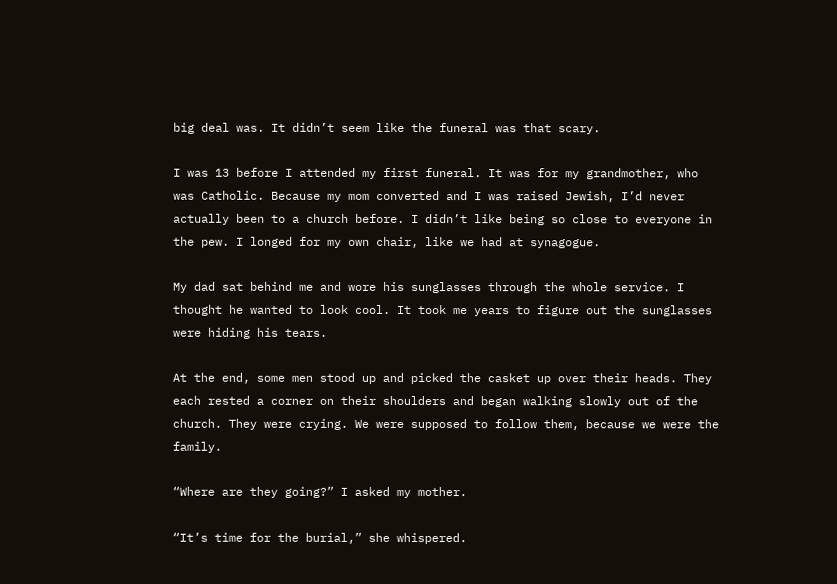big deal was. It didn’t seem like the funeral was that scary.

I was 13 before I attended my first funeral. It was for my grandmother, who was Catholic. Because my mom converted and I was raised Jewish, I’d never actually been to a church before. I didn’t like being so close to everyone in the pew. I longed for my own chair, like we had at synagogue.

My dad sat behind me and wore his sunglasses through the whole service. I thought he wanted to look cool. It took me years to figure out the sunglasses were hiding his tears.

At the end, some men stood up and picked the casket up over their heads. They each rested a corner on their shoulders and began walking slowly out of the church. They were crying. We were supposed to follow them, because we were the family.

“Where are they going?” I asked my mother.

“It’s time for the burial,” she whispered.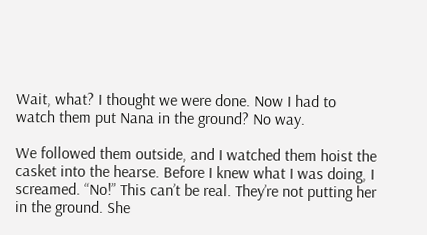Wait, what? I thought we were done. Now I had to watch them put Nana in the ground? No way.

We followed them outside, and I watched them hoist the casket into the hearse. Before I knew what I was doing, I screamed. “No!” This can’t be real. They’re not putting her in the ground. She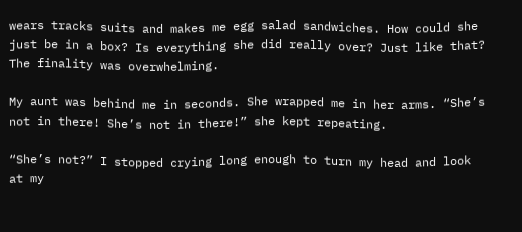wears tracks suits and makes me egg salad sandwiches. How could she just be in a box? Is everything she did really over? Just like that? The finality was overwhelming.

My aunt was behind me in seconds. She wrapped me in her arms. “She’s not in there! She’s not in there!” she kept repeating.

“She’s not?” I stopped crying long enough to turn my head and look at my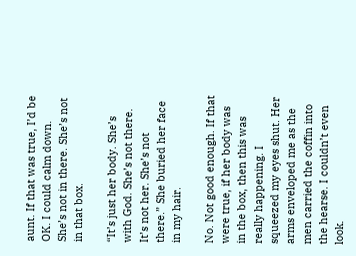aunt. If that was true, I’d be OK. I could calm down. She’s not in there. She’s not in that box.

“It’s just her body. She’s with God. She’s not there. It’s not her. She’s not there.” She buried her face in my hair.

No. Not good enough. If that were true, if her body was in the box, then this was really happening. I squeezed my eyes shut. Her arms enveloped me as the men carried the coffin into the hearse. I couldn’t even look.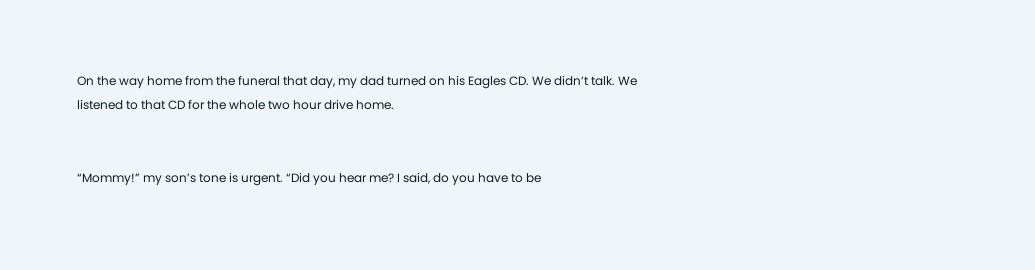On the way home from the funeral that day, my dad turned on his Eagles CD. We didn’t talk. We listened to that CD for the whole two hour drive home.


“Mommy!” my son’s tone is urgent. “Did you hear me? I said, do you have to be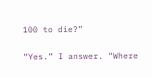100 to die?”

“Yes.” I answer. “Where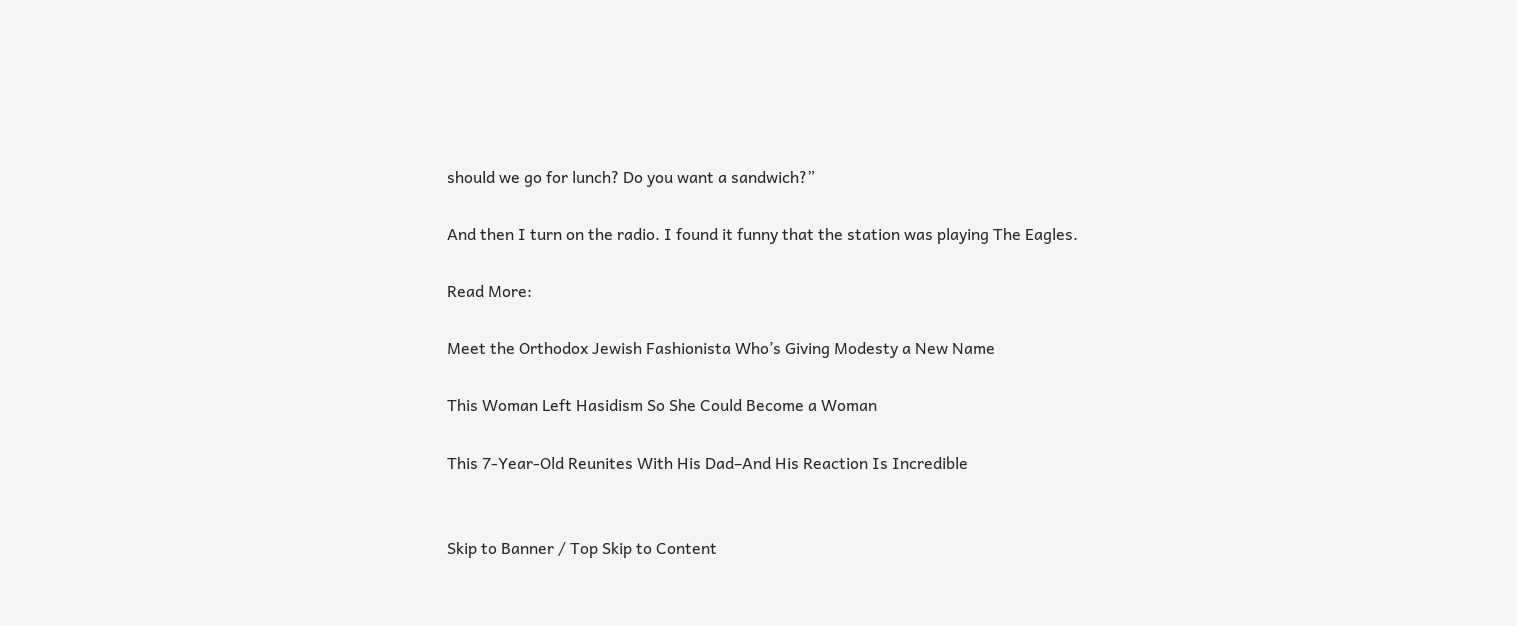should we go for lunch? Do you want a sandwich?”

And then I turn on the radio. I found it funny that the station was playing The Eagles.

Read More:

Meet the Orthodox Jewish Fashionista Who’s Giving Modesty a New Name

This Woman Left Hasidism So She Could Become a Woman

This 7-Year-Old Reunites With His Dad–And His Reaction Is Incredible


Skip to Banner / Top Skip to Content